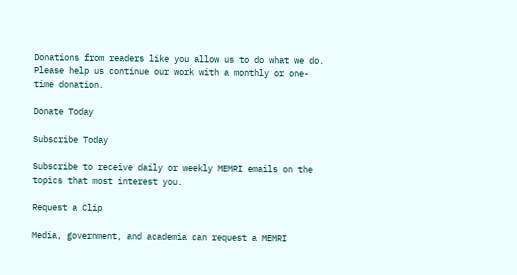Donations from readers like you allow us to do what we do. Please help us continue our work with a monthly or one-time donation.

Donate Today

Subscribe Today

Subscribe to receive daily or weekly MEMRI emails on the topics that most interest you.

Request a Clip

Media, government, and academia can request a MEMRI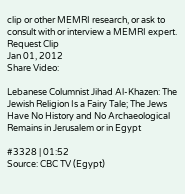clip or other MEMRI research, or ask to consult with or interview a MEMRI expert.
Request Clip
Jan 01, 2012
Share Video:

Lebanese Columnist Jihad Al-Khazen: The Jewish Religion Is a Fairy Tale; The Jews Have No History and No Archaeological Remains in Jerusalem or in Egypt

#3328 | 01:52
Source: CBC TV (Egypt)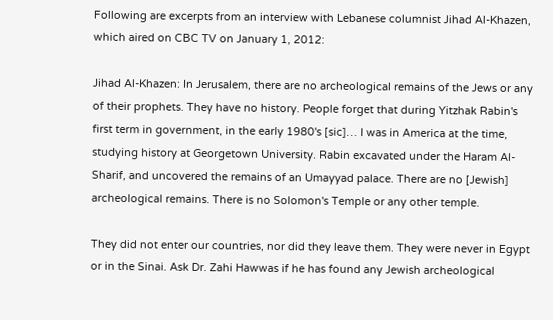Following are excerpts from an interview with Lebanese columnist Jihad Al-Khazen, which aired on CBC TV on January 1, 2012:

Jihad Al-Khazen: In Jerusalem, there are no archeological remains of the Jews or any of their prophets. They have no history. People forget that during Yitzhak Rabin's first term in government, in the early 1980's [sic]… I was in America at the time, studying history at Georgetown University. Rabin excavated under the Haram Al-Sharif, and uncovered the remains of an Umayyad palace. There are no [Jewish] archeological remains. There is no Solomon's Temple or any other temple.

They did not enter our countries, nor did they leave them. They were never in Egypt or in the Sinai. Ask Dr. Zahi Hawwas if he has found any Jewish archeological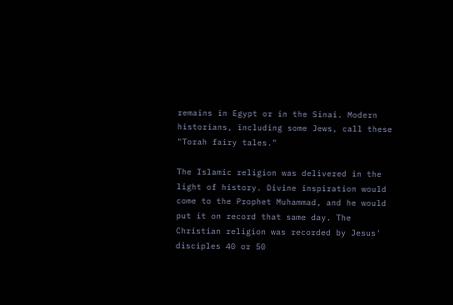remains in Egypt or in the Sinai. Modern historians, including some Jews, call these "Torah fairy tales."

The Islamic religion was delivered in the light of history. Divine inspiration would come to the Prophet Muhammad, and he would put it on record that same day. The Christian religion was recorded by Jesus' disciples 40 or 50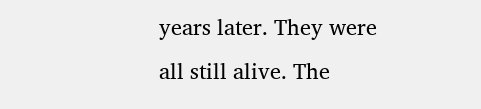years later. They were all still alive. The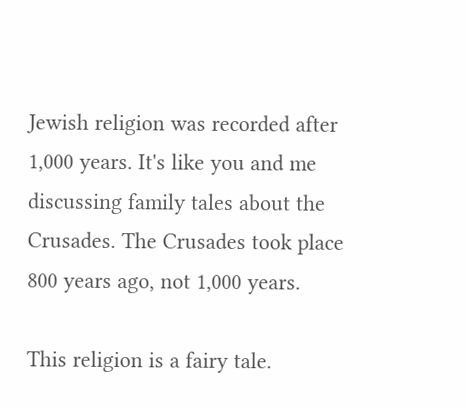Jewish religion was recorded after 1,000 years. It's like you and me discussing family tales about the Crusades. The Crusades took place 800 years ago, not 1,000 years.

This religion is a fairy tale.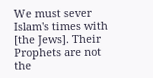We must sever Islam's times with [the Jews]. Their Prophets are not the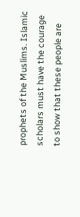prophets of the Muslims. Islamic scholars must have the courage to show that these people are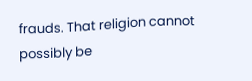frauds. That religion cannot possibly be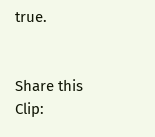true.


Share this Clip: